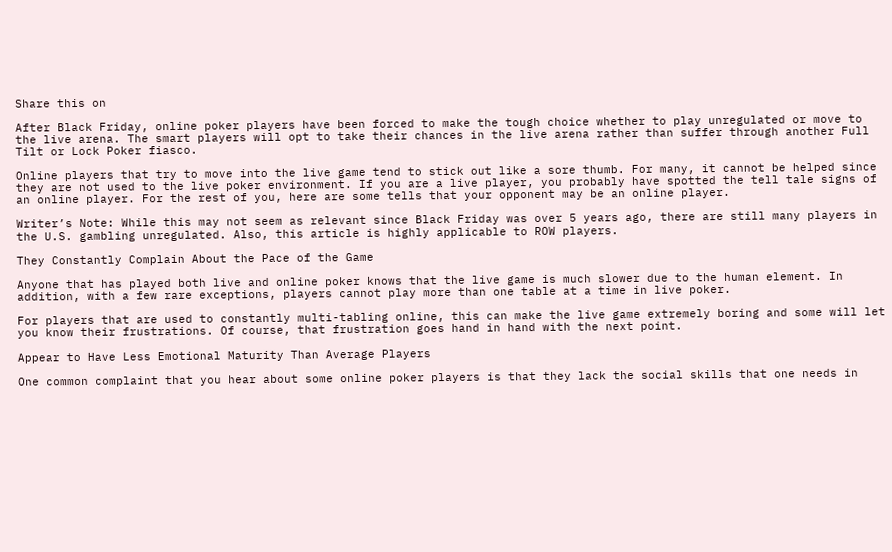Share this on

After Black Friday, online poker players have been forced to make the tough choice whether to play unregulated or move to the live arena. The smart players will opt to take their chances in the live arena rather than suffer through another Full Tilt or Lock Poker fiasco.

Online players that try to move into the live game tend to stick out like a sore thumb. For many, it cannot be helped since they are not used to the live poker environment. If you are a live player, you probably have spotted the tell tale signs of an online player. For the rest of you, here are some tells that your opponent may be an online player.

Writer’s Note: While this may not seem as relevant since Black Friday was over 5 years ago, there are still many players in the U.S. gambling unregulated. Also, this article is highly applicable to ROW players.

They Constantly Complain About the Pace of the Game

Anyone that has played both live and online poker knows that the live game is much slower due to the human element. In addition, with a few rare exceptions, players cannot play more than one table at a time in live poker.

For players that are used to constantly multi-tabling online, this can make the live game extremely boring and some will let you know their frustrations. Of course, that frustration goes hand in hand with the next point.

Appear to Have Less Emotional Maturity Than Average Players

One common complaint that you hear about some online poker players is that they lack the social skills that one needs in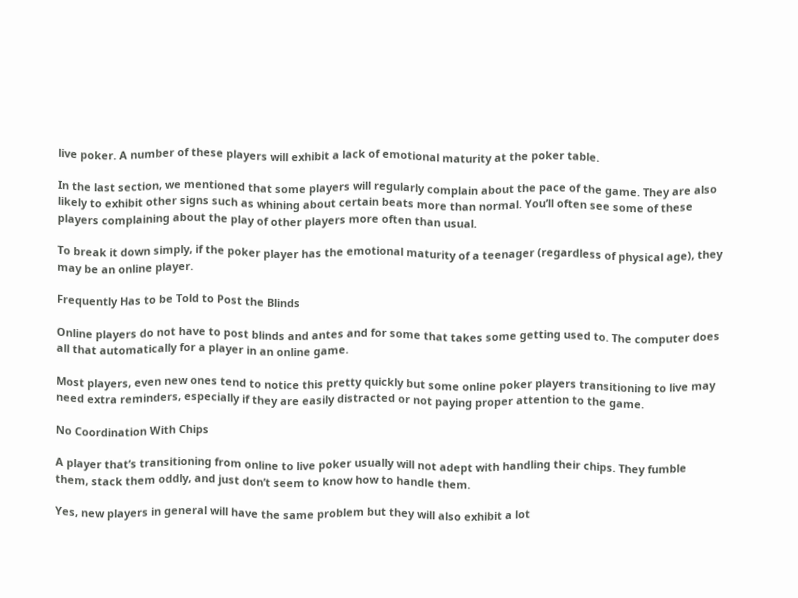live poker. A number of these players will exhibit a lack of emotional maturity at the poker table.

In the last section, we mentioned that some players will regularly complain about the pace of the game. They are also likely to exhibit other signs such as whining about certain beats more than normal. You’ll often see some of these players complaining about the play of other players more often than usual.

To break it down simply, if the poker player has the emotional maturity of a teenager (regardless of physical age), they may be an online player.

Frequently Has to be Told to Post the Blinds

Online players do not have to post blinds and antes and for some that takes some getting used to. The computer does all that automatically for a player in an online game.

Most players, even new ones tend to notice this pretty quickly but some online poker players transitioning to live may need extra reminders, especially if they are easily distracted or not paying proper attention to the game.

No Coordination With Chips

A player that’s transitioning from online to live poker usually will not adept with handling their chips. They fumble them, stack them oddly, and just don’t seem to know how to handle them.

Yes, new players in general will have the same problem but they will also exhibit a lot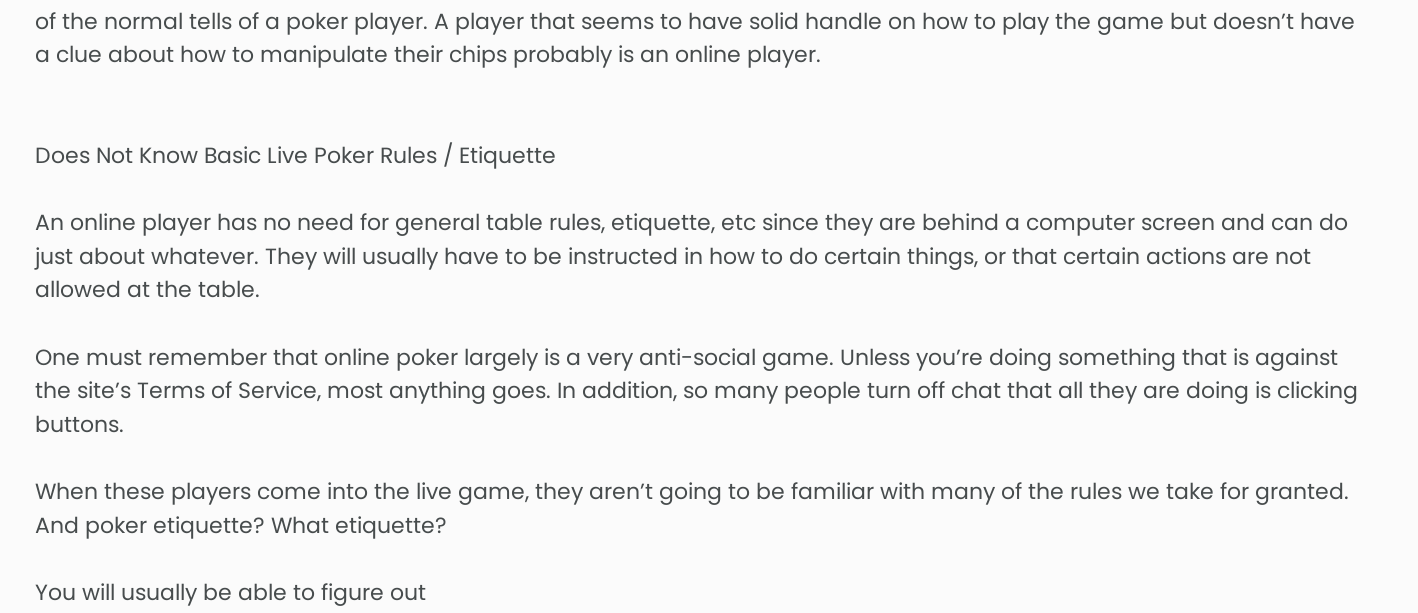of the normal tells of a poker player. A player that seems to have solid handle on how to play the game but doesn’t have a clue about how to manipulate their chips probably is an online player.


Does Not Know Basic Live Poker Rules / Etiquette

An online player has no need for general table rules, etiquette, etc since they are behind a computer screen and can do just about whatever. They will usually have to be instructed in how to do certain things, or that certain actions are not allowed at the table.

One must remember that online poker largely is a very anti-social game. Unless you’re doing something that is against the site’s Terms of Service, most anything goes. In addition, so many people turn off chat that all they are doing is clicking buttons.

When these players come into the live game, they aren’t going to be familiar with many of the rules we take for granted. And poker etiquette? What etiquette?

You will usually be able to figure out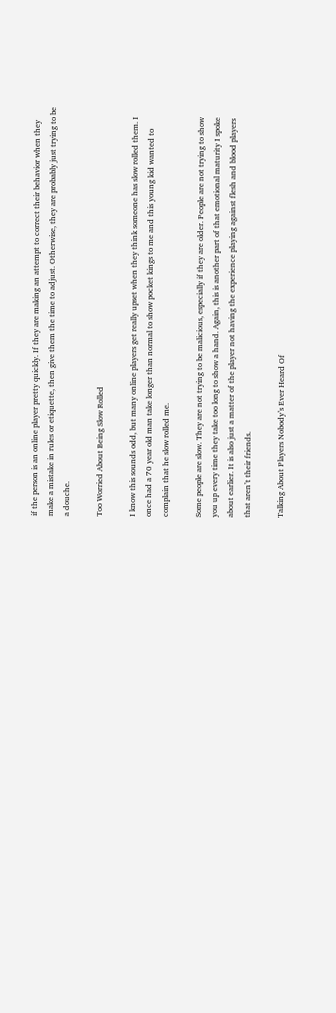if the person is an online player pretty quickly. If they are making an attempt to correct their behavior when they make a mistake in rules or etiquette, then give them the time to adjust. Otherwise, they are probably just trying to be a douche.

Too Worried About Being Slow Rolled

I know this sounds odd, but many online players get really upset when they think someone has slow rolled them. I once had a 70 year old man take longer than normal to show pocket kings to me and this young kid wanted to complain that he slow rolled me.

Some people are slow. They are not trying to be malicious, especially if they are older. People are not trying to show you up every time they take too long to show a hand. Again, this is another part of that emotional maturity I spoke about earlier. It is also just a matter of the player not having the experience playing against flesh and blood players that aren’t their friends.

Talking About Players Nobody’s Ever Heard Of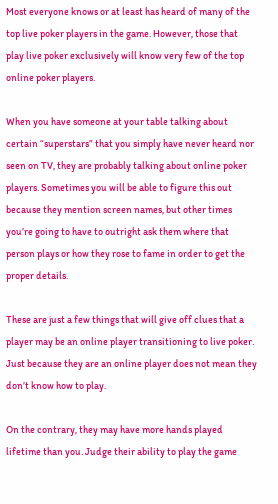Most everyone knows or at least has heard of many of the top live poker players in the game. However, those that play live poker exclusively will know very few of the top online poker players.

When you have someone at your table talking about certain “superstars” that you simply have never heard nor seen on TV, they are probably talking about online poker players. Sometimes you will be able to figure this out because they mention screen names, but other times you’re going to have to outright ask them where that person plays or how they rose to fame in order to get the proper details.

These are just a few things that will give off clues that a player may be an online player transitioning to live poker. Just because they are an online player does not mean they don’t know how to play.

On the contrary, they may have more hands played lifetime than you. Judge their ability to play the game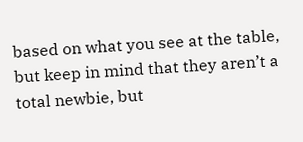based on what you see at the table, but keep in mind that they aren’t a total newbie, but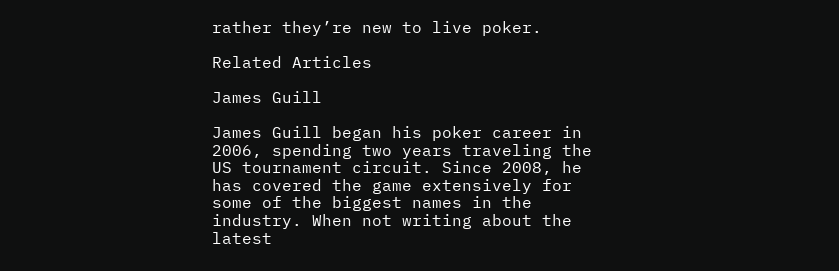rather they’re new to live poker.

Related Articles

James Guill

James Guill began his poker career in 2006, spending two years traveling the US tournament circuit. Since 2008, he has covered the game extensively for some of the biggest names in the industry. When not writing about the latest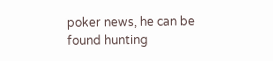poker news, he can be found hunting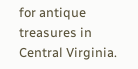for antique treasures in Central Virginia.